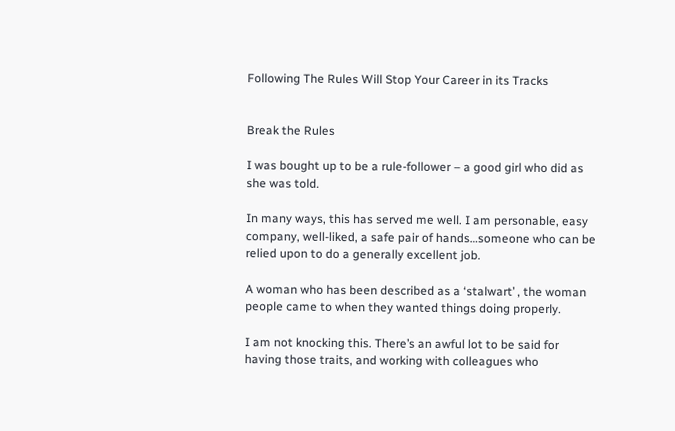Following The Rules Will Stop Your Career in its Tracks


Break the Rules

I was bought up to be a rule-follower – a good girl who did as she was told.

In many ways, this has served me well. I am personable, easy company, well-liked, a safe pair of hands…someone who can be relied upon to do a generally excellent job.

A woman who has been described as a ‘stalwart’ , the woman people came to when they wanted things doing properly.

I am not knocking this. There’s an awful lot to be said for having those traits, and working with colleagues who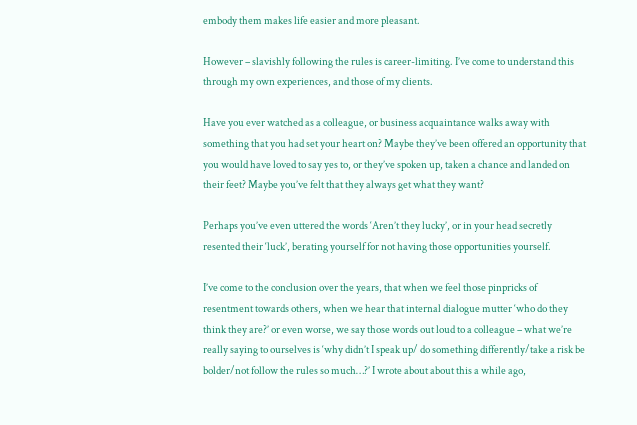embody them makes life easier and more pleasant.

However – slavishly following the rules is career-limiting. I’ve come to understand this through my own experiences, and those of my clients.

Have you ever watched as a colleague, or business acquaintance walks away with something that you had set your heart on? Maybe they’ve been offered an opportunity that you would have loved to say yes to, or they’ve spoken up, taken a chance and landed on their feet? Maybe you’ve felt that they always get what they want?

Perhaps you’ve even uttered the words ‘Aren’t they lucky’, or in your head secretly resented their ‘luck’, berating yourself for not having those opportunities yourself.

I’ve come to the conclusion over the years, that when we feel those pinpricks of resentment towards others, when we hear that internal dialogue mutter ‘who do they think they are?’ or even worse, we say those words out loud to a colleague – what we’re really saying to ourselves is ‘why didn’t I speak up/ do something differently/take a risk be bolder/not follow the rules so much…?’ I wrote about about this a while ago,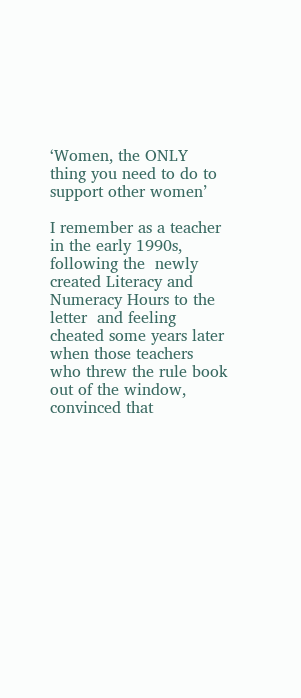‘Women, the ONLY thing you need to do to support other women’

I remember as a teacher in the early 1990s, following the  newly created Literacy and Numeracy Hours to the letter  and feeling cheated some years later when those teachers who threw the rule book out of the window, convinced that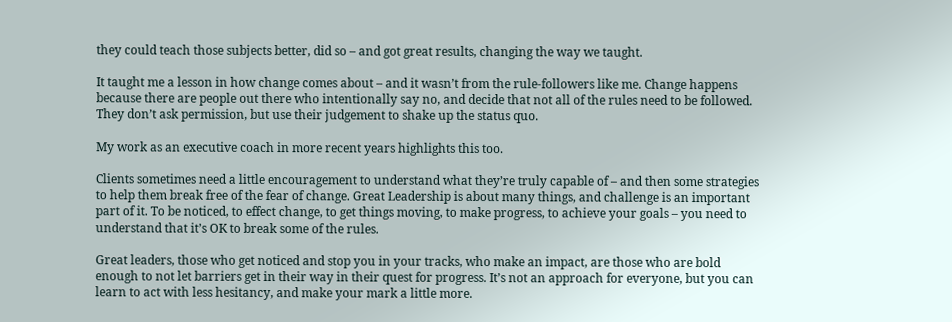they could teach those subjects better, did so – and got great results, changing the way we taught.

It taught me a lesson in how change comes about – and it wasn’t from the rule-followers like me. Change happens because there are people out there who intentionally say no, and decide that not all of the rules need to be followed. They don’t ask permission, but use their judgement to shake up the status quo.

My work as an executive coach in more recent years highlights this too.

Clients sometimes need a little encouragement to understand what they’re truly capable of – and then some strategies to help them break free of the fear of change. Great Leadership is about many things, and challenge is an important part of it. To be noticed, to effect change, to get things moving, to make progress, to achieve your goals – you need to understand that it’s OK to break some of the rules.

Great leaders, those who get noticed and stop you in your tracks, who make an impact, are those who are bold enough to not let barriers get in their way in their quest for progress. It’s not an approach for everyone, but you can learn to act with less hesitancy, and make your mark a little more.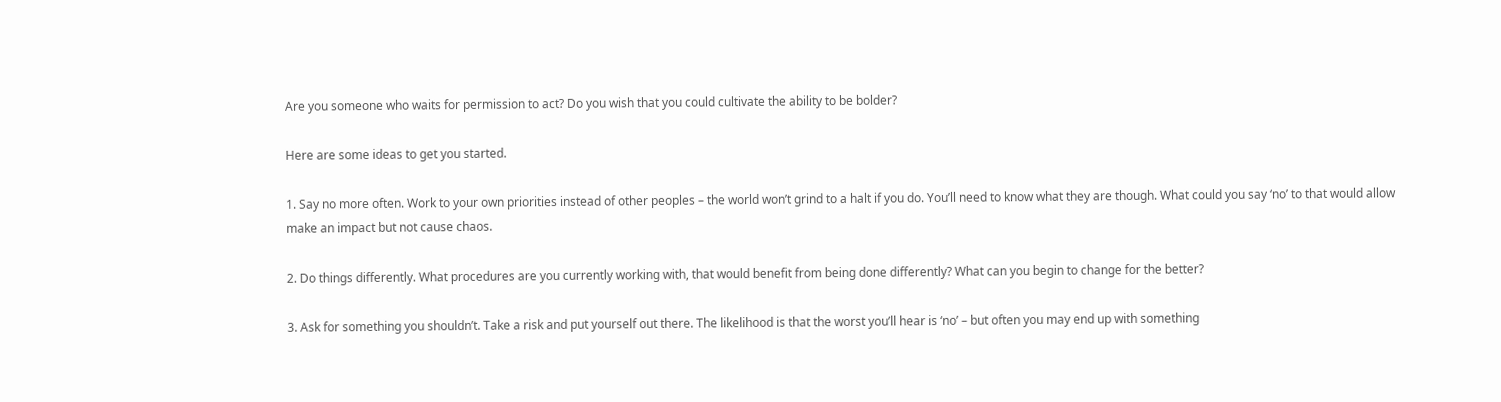Are you someone who waits for permission to act? Do you wish that you could cultivate the ability to be bolder?

Here are some ideas to get you started.

1. Say no more often. Work to your own priorities instead of other peoples – the world won’t grind to a halt if you do. You’ll need to know what they are though. What could you say ‘no’ to that would allow make an impact but not cause chaos.

2. Do things differently. What procedures are you currently working with, that would benefit from being done differently? What can you begin to change for the better?

3. Ask for something you shouldn’t. Take a risk and put yourself out there. The likelihood is that the worst you’ll hear is ‘no’ – but often you may end up with something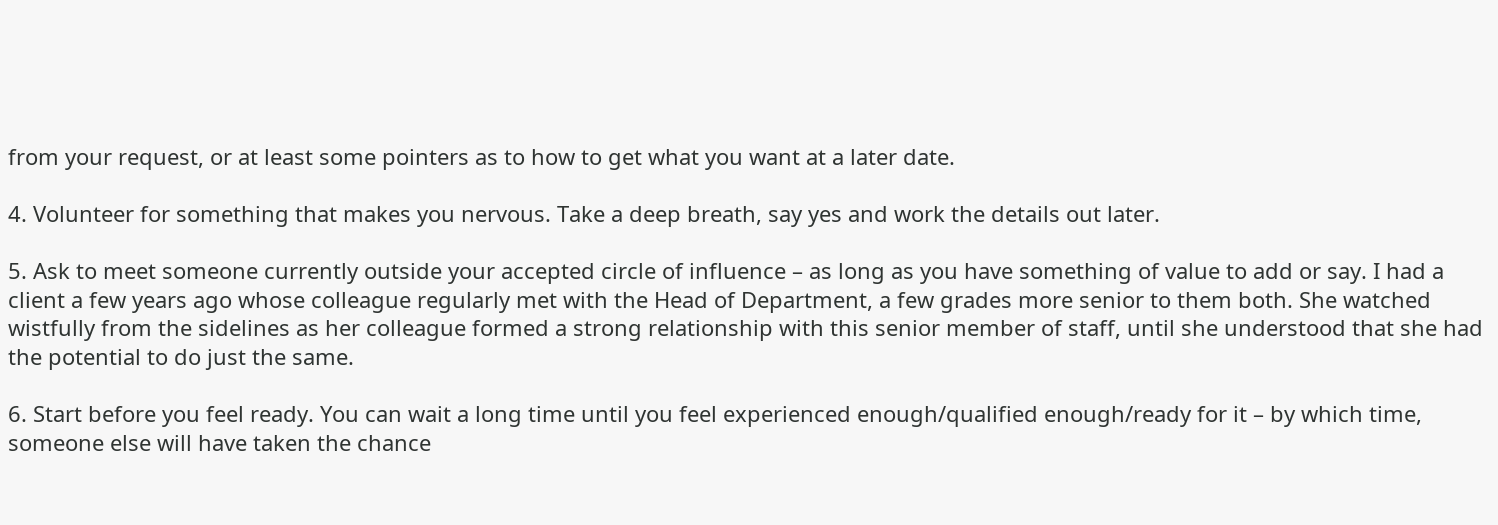from your request, or at least some pointers as to how to get what you want at a later date.

4. Volunteer for something that makes you nervous. Take a deep breath, say yes and work the details out later.

5. Ask to meet someone currently outside your accepted circle of influence – as long as you have something of value to add or say. I had a client a few years ago whose colleague regularly met with the Head of Department, a few grades more senior to them both. She watched wistfully from the sidelines as her colleague formed a strong relationship with this senior member of staff, until she understood that she had the potential to do just the same.

6. Start before you feel ready. You can wait a long time until you feel experienced enough/qualified enough/ready for it – by which time, someone else will have taken the chance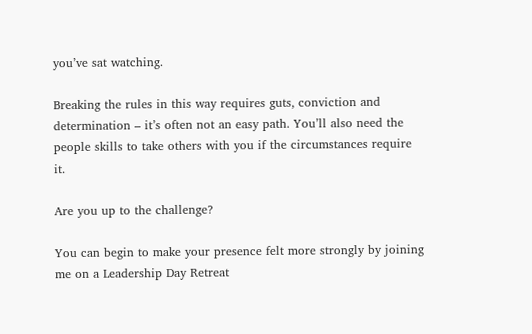you’ve sat watching.

Breaking the rules in this way requires guts, conviction and determination – it’s often not an easy path. You’ll also need the people skills to take others with you if the circumstances require it.

Are you up to the challenge?

You can begin to make your presence felt more strongly by joining me on a Leadership Day Retreat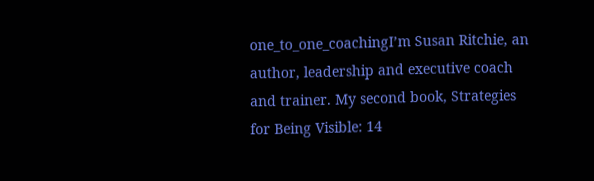one_to_one_coachingI’m Susan Ritchie, an author, leadership and executive coach and trainer. My second book, Strategies for Being Visible: 14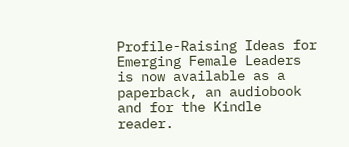Profile-Raising Ideas for Emerging Female Leaders is now available as a paperback, an audiobook and for the Kindle reader.